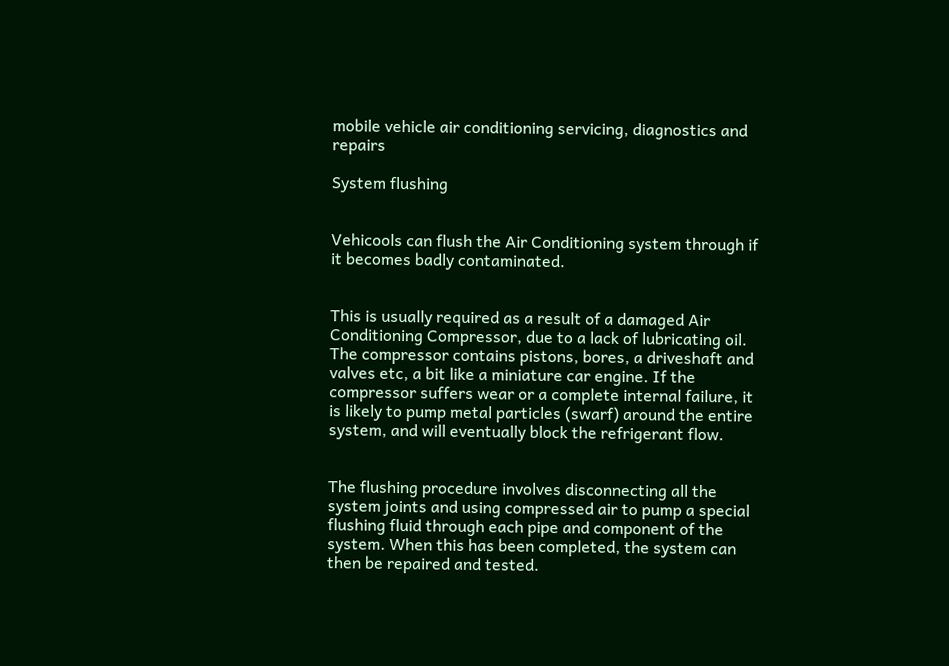mobile vehicle air conditioning servicing, diagnostics and repairs

System flushing


Vehicools can flush the Air Conditioning system through if it becomes badly contaminated.


This is usually required as a result of a damaged Air Conditioning Compressor, due to a lack of lubricating oil. The compressor contains pistons, bores, a driveshaft and valves etc, a bit like a miniature car engine. If the compressor suffers wear or a complete internal failure, it is likely to pump metal particles (swarf) around the entire system, and will eventually block the refrigerant flow.


The flushing procedure involves disconnecting all the system joints and using compressed air to pump a special flushing fluid through each pipe and component of the system. When this has been completed, the system can then be repaired and tested.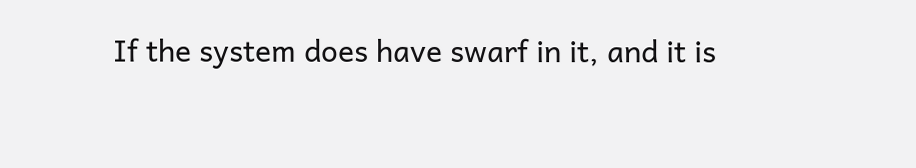If the system does have swarf in it, and it is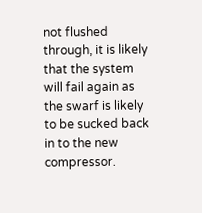not flushed through, it is likely that the system will fail again as the swarf is likely to be sucked back in to the new compressor.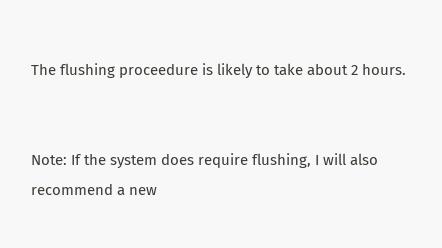The flushing proceedure is likely to take about 2 hours.


Note: If the system does require flushing, I will also recommend a new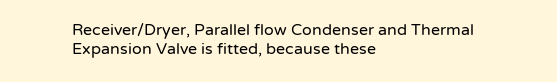Receiver/Dryer, Parallel flow Condenser and Thermal Expansion Valve is fitted, because these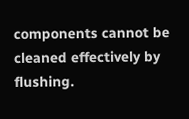components cannot be cleaned effectively by flushing.